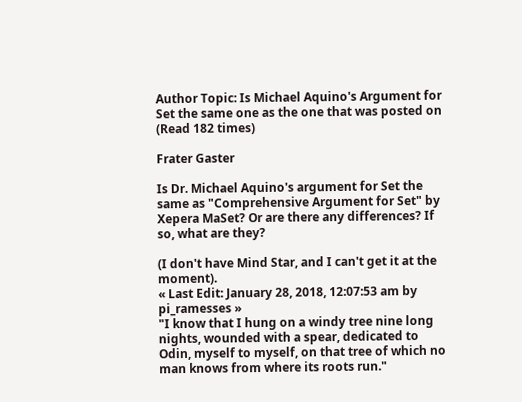Author Topic: Is Michael Aquino's Argument for Set the same one as the one that was posted on  (Read 182 times)

Frater Gaster

Is Dr. Michael Aquino's argument for Set the same as "Comprehensive Argument for Set" by Xepera MaSet? Or are there any differences? If so, what are they?

(I don't have Mind Star, and I can't get it at the moment).
« Last Edit: January 28, 2018, 12:07:53 am by pi_ramesses »
"I know that I hung on a windy tree nine long nights, wounded with a spear, dedicated to Odin, myself to myself, on that tree of which no man knows from where its roots run."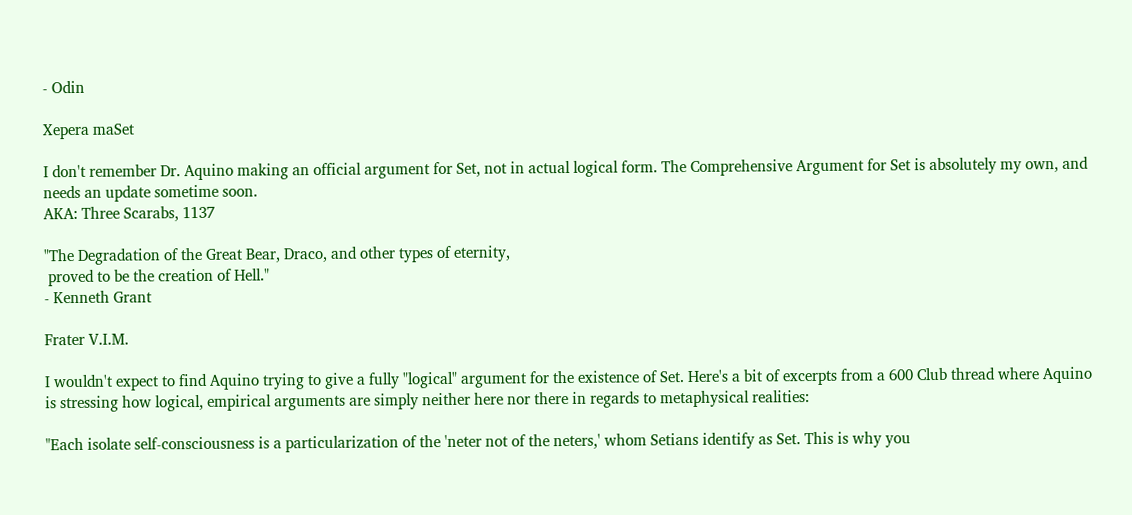- Odin

Xepera maSet

I don't remember Dr. Aquino making an official argument for Set, not in actual logical form. The Comprehensive Argument for Set is absolutely my own, and needs an update sometime soon.
AKA: Three Scarabs, 1137

"The Degradation of the Great Bear, Draco, and other types of eternity,
 proved to be the creation of Hell."
- Kenneth Grant

Frater V.I.M.

I wouldn't expect to find Aquino trying to give a fully "logical" argument for the existence of Set. Here's a bit of excerpts from a 600 Club thread where Aquino is stressing how logical, empirical arguments are simply neither here nor there in regards to metaphysical realities:

"Each isolate self-consciousness is a particularization of the 'neter not of the neters,' whom Setians identify as Set. This is why you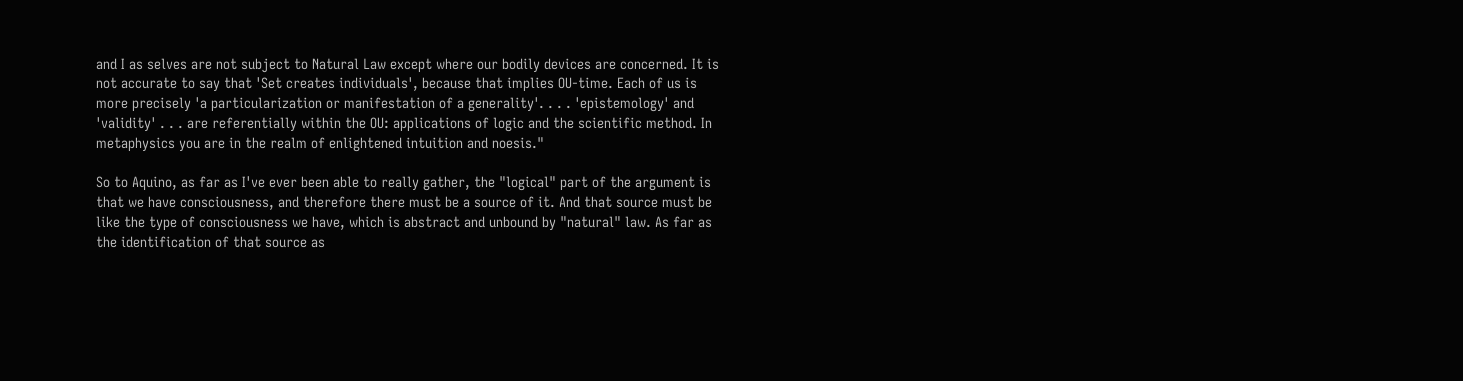and I as selves are not subject to Natural Law except where our bodily devices are concerned. It is not accurate to say that 'Set creates individuals', because that implies OU-time. Each of us is more precisely 'a particularization or manifestation of a generality'. . . . 'epistemology' and 'validity' . . . are referentially within the OU: applications of logic and the scientific method. In metaphysics you are in the realm of enlightened intuition and noesis."

So to Aquino, as far as I've ever been able to really gather, the "logical" part of the argument is that we have consciousness, and therefore there must be a source of it. And that source must be like the type of consciousness we have, which is abstract and unbound by "natural" law. As far as the identification of that source as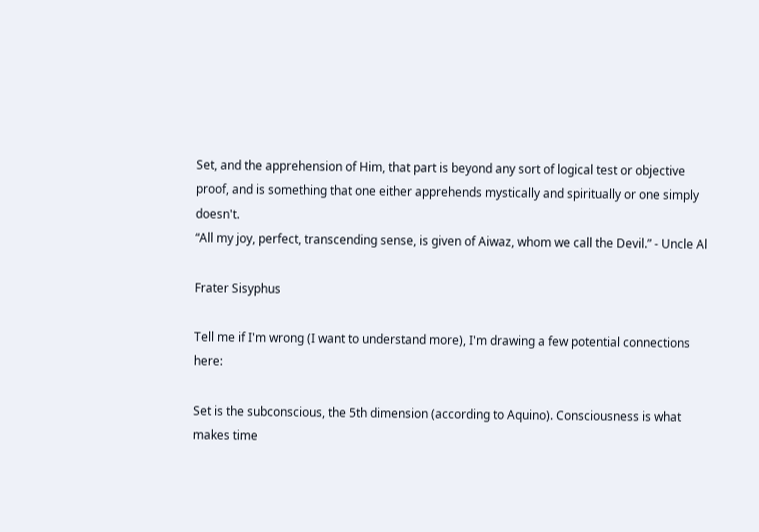Set, and the apprehension of Him, that part is beyond any sort of logical test or objective proof, and is something that one either apprehends mystically and spiritually or one simply doesn't.
“All my joy, perfect, transcending sense, is given of Aiwaz, whom we call the Devil.” - Uncle Al

Frater Sisyphus

Tell me if I'm wrong (I want to understand more), I'm drawing a few potential connections here:

Set is the subconscious, the 5th dimension (according to Aquino). Consciousness is what makes time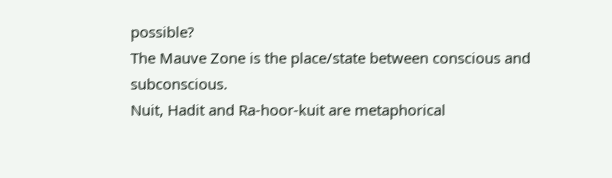possible?
The Mauve Zone is the place/state between conscious and subconscious.
Nuit, Hadit and Ra-hoor-kuit are metaphorical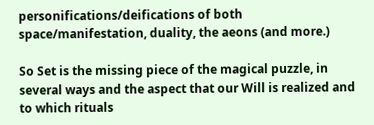personifications/deifications of both space/manifestation, duality, the aeons (and more.)

So Set is the missing piece of the magical puzzle, in several ways and the aspect that our Will is realized and to which rituals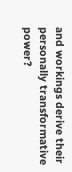and workings derive their personally transformative power?